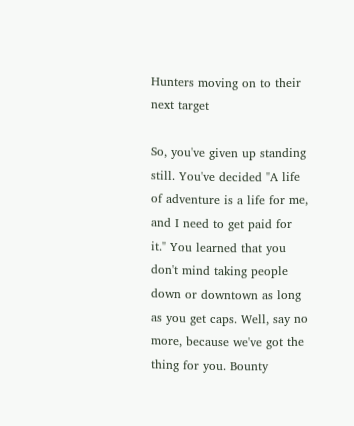Hunters moving on to their next target

So, you've given up standing still. You've decided "A life of adventure is a life for me, and I need to get paid for it." You learned that you don't mind taking people down or downtown as long as you get caps. Well, say no more, because we've got the thing for you. Bounty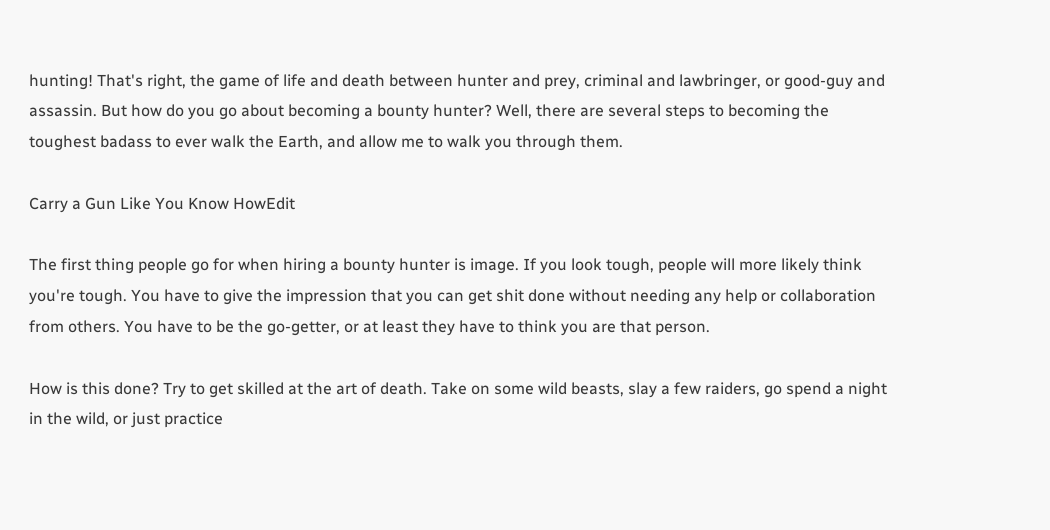hunting! That's right, the game of life and death between hunter and prey, criminal and lawbringer, or good-guy and assassin. But how do you go about becoming a bounty hunter? Well, there are several steps to becoming the toughest badass to ever walk the Earth, and allow me to walk you through them.

Carry a Gun Like You Know HowEdit

The first thing people go for when hiring a bounty hunter is image. If you look tough, people will more likely think you're tough. You have to give the impression that you can get shit done without needing any help or collaboration from others. You have to be the go-getter, or at least they have to think you are that person.

How is this done? Try to get skilled at the art of death. Take on some wild beasts, slay a few raiders, go spend a night in the wild, or just practice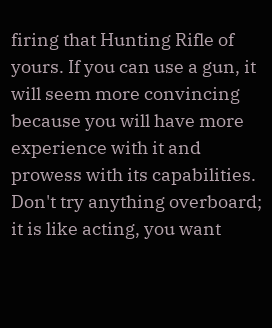firing that Hunting Rifle of yours. If you can use a gun, it will seem more convincing because you will have more experience with it and prowess with its capabilities. Don't try anything overboard; it is like acting, you want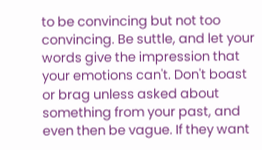to be convincing but not too convincing. Be suttle, and let your words give the impression that your emotions can't. Don't boast or brag unless asked about something from your past, and even then be vague. If they want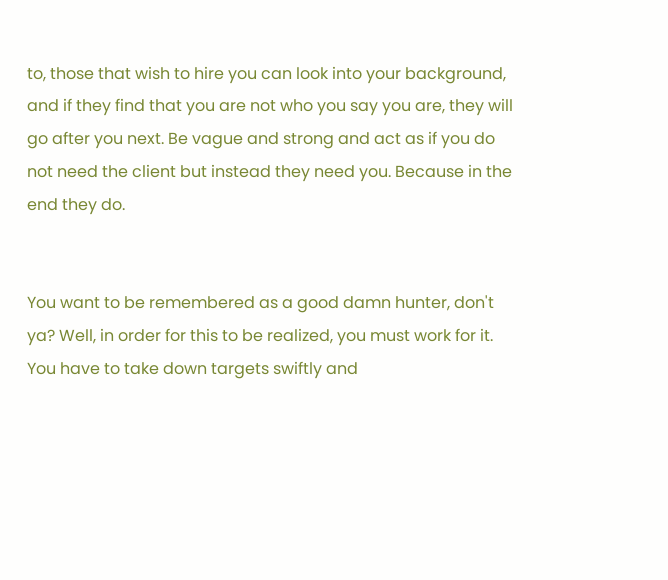to, those that wish to hire you can look into your background, and if they find that you are not who you say you are, they will go after you next. Be vague and strong and act as if you do not need the client but instead they need you. Because in the end they do.


You want to be remembered as a good damn hunter, don't ya? Well, in order for this to be realized, you must work for it. You have to take down targets swiftly and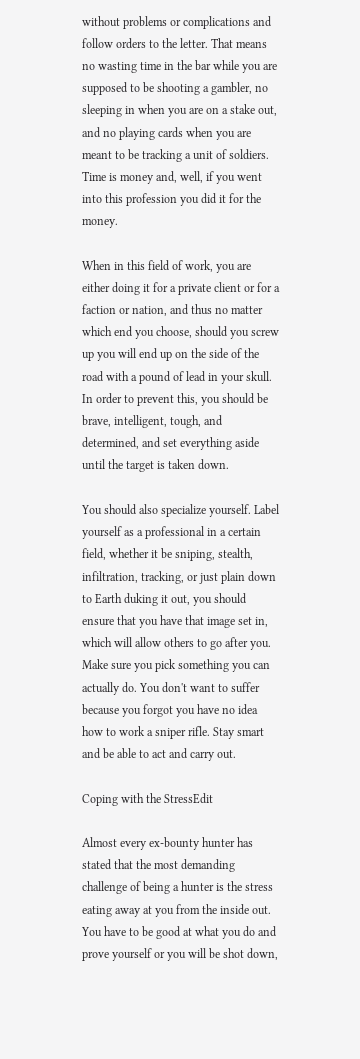without problems or complications and follow orders to the letter. That means no wasting time in the bar while you are supposed to be shooting a gambler, no sleeping in when you are on a stake out, and no playing cards when you are meant to be tracking a unit of soldiers. Time is money and, well, if you went into this profession you did it for the money.

When in this field of work, you are either doing it for a private client or for a faction or nation, and thus no matter which end you choose, should you screw up you will end up on the side of the road with a pound of lead in your skull. In order to prevent this, you should be brave, intelligent, tough, and determined, and set everything aside until the target is taken down.

You should also specialize yourself. Label yourself as a professional in a certain field, whether it be sniping, stealth, infiltration, tracking, or just plain down to Earth duking it out, you should ensure that you have that image set in, which will allow others to go after you. Make sure you pick something you can actually do. You don't want to suffer because you forgot you have no idea how to work a sniper rifle. Stay smart and be able to act and carry out.

Coping with the StressEdit

Almost every ex-bounty hunter has stated that the most demanding challenge of being a hunter is the stress eating away at you from the inside out. You have to be good at what you do and prove yourself or you will be shot down,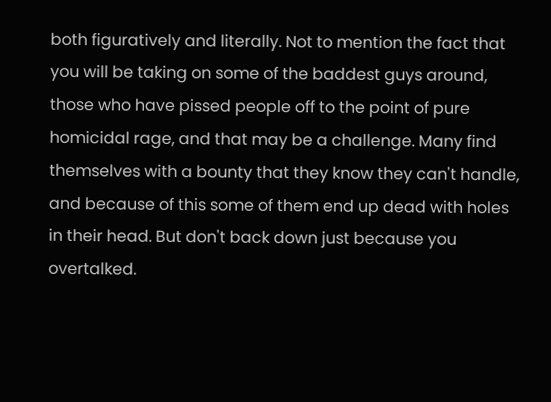both figuratively and literally. Not to mention the fact that you will be taking on some of the baddest guys around, those who have pissed people off to the point of pure homicidal rage, and that may be a challenge. Many find themselves with a bounty that they know they can't handle, and because of this some of them end up dead with holes in their head. But don't back down just because you overtalked.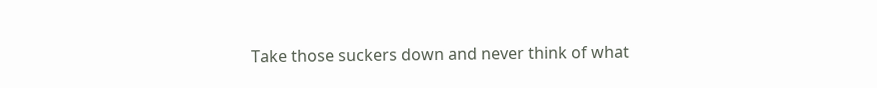Take those suckers down and never think of what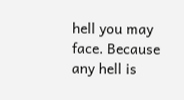hell you may face. Because any hell is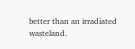better than an irradiated wasteland.